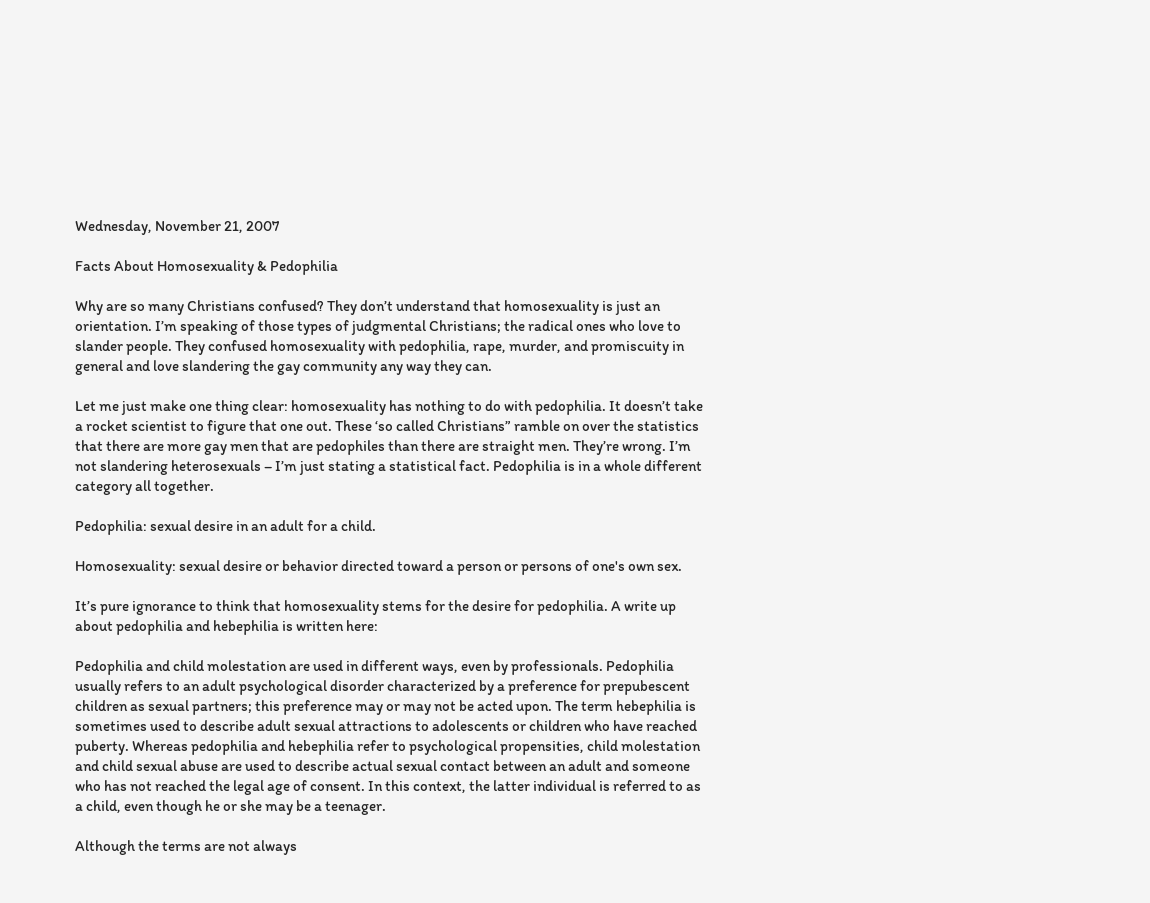Wednesday, November 21, 2007

Facts About Homosexuality & Pedophilia

Why are so many Christians confused? They don’t understand that homosexuality is just an orientation. I’m speaking of those types of judgmental Christians; the radical ones who love to slander people. They confused homosexuality with pedophilia, rape, murder, and promiscuity in general and love slandering the gay community any way they can.

Let me just make one thing clear: homosexuality has nothing to do with pedophilia. It doesn’t take a rocket scientist to figure that one out. These ‘so called Christians” ramble on over the statistics that there are more gay men that are pedophiles than there are straight men. They’re wrong. I’m not slandering heterosexuals – I’m just stating a statistical fact. Pedophilia is in a whole different category all together.

Pedophilia: sexual desire in an adult for a child.

Homosexuality: sexual desire or behavior directed toward a person or persons of one's own sex.

It’s pure ignorance to think that homosexuality stems for the desire for pedophilia. A write up about pedophilia and hebephilia is written here:

Pedophilia and child molestation are used in different ways, even by professionals. Pedophilia usually refers to an adult psychological disorder characterized by a preference for prepubescent children as sexual partners; this preference may or may not be acted upon. The term hebephilia is sometimes used to describe adult sexual attractions to adolescents or children who have reached puberty. Whereas pedophilia and hebephilia refer to psychological propensities, child molestation and child sexual abuse are used to describe actual sexual contact between an adult and someone who has not reached the legal age of consent. In this context, the latter individual is referred to as a child, even though he or she may be a teenager.

Although the terms are not always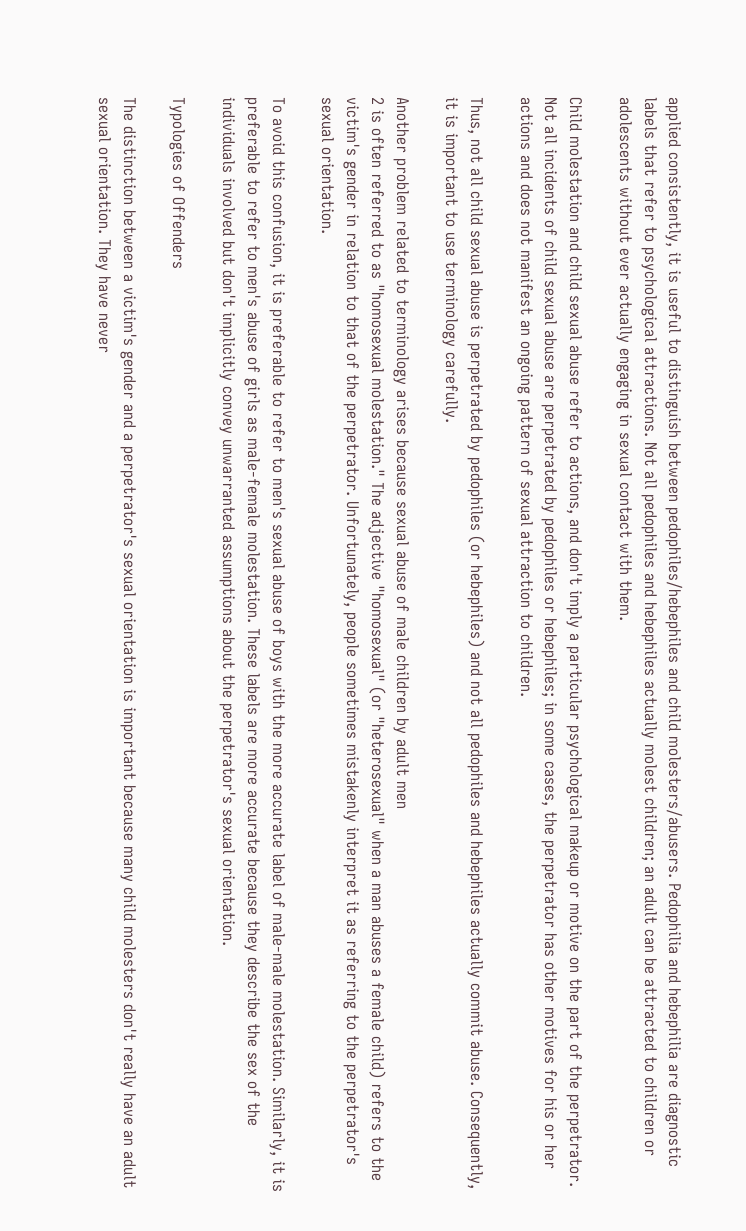applied consistently, it is useful to distinguish between pedophiles/hebephiles and child molesters/abusers. Pedophilia and hebephilia are diagnostic labels that refer to psychological attractions. Not all pedophiles and hebephiles actually molest children; an adult can be attracted to children or adolescents without ever actually engaging in sexual contact with them.

Child molestation and child sexual abuse refer to actions, and don't imply a particular psychological makeup or motive on the part of the perpetrator. Not all incidents of child sexual abuse are perpetrated by pedophiles or hebephiles; in some cases, the perpetrator has other motives for his or her actions and does not manifest an ongoing pattern of sexual attraction to children.

Thus, not all child sexual abuse is perpetrated by pedophiles (or hebephiles) and not all pedophiles and hebephiles actually commit abuse. Consequently, it is important to use terminology carefully.

Another problem related to terminology arises because sexual abuse of male children by adult men
2 is often referred to as "homosexual molestation." The adjective "homosexual" (or "heterosexual" when a man abuses a female child) refers to the victim's gender in relation to that of the perpetrator. Unfortunately, people sometimes mistakenly interpret it as referring to the perpetrator's sexual orientation.

To avoid this confusion, it is preferable to refer to men's sexual abuse of boys with the more accurate label of male-male molestation. Similarly, it is preferable to refer to men's abuse of girls as male-female molestation. These labels are more accurate because they describe the sex of the individuals involved but don't implicitly convey unwarranted assumptions about the perpetrator's sexual orientation.

Typologies of Offenders

The distinction between a victim's gender and a perpetrator's sexual orientation is important because many child molesters don't really have an adult sexual orientation. They have never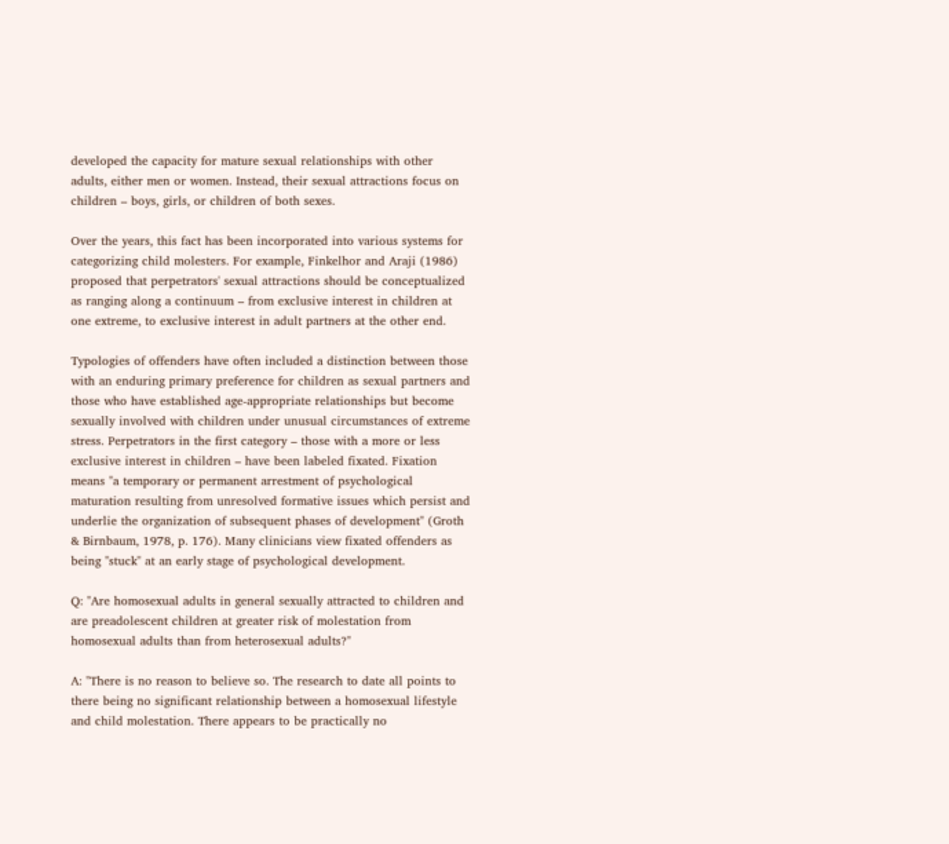developed the capacity for mature sexual relationships with other adults, either men or women. Instead, their sexual attractions focus on children – boys, girls, or children of both sexes.

Over the years, this fact has been incorporated into various systems for categorizing child molesters. For example, Finkelhor and Araji (1986) proposed that perpetrators' sexual attractions should be conceptualized as ranging along a continuum – from exclusive interest in children at one extreme, to exclusive interest in adult partners at the other end.

Typologies of offenders have often included a distinction between those with an enduring primary preference for children as sexual partners and those who have established age-appropriate relationships but become sexually involved with children under unusual circumstances of extreme stress. Perpetrators in the first category – those with a more or less exclusive interest in children – have been labeled fixated. Fixation means "a temporary or permanent arrestment of psychological maturation resulting from unresolved formative issues which persist and underlie the organization of subsequent phases of development" (Groth & Birnbaum, 1978, p. 176). Many clinicians view fixated offenders as being "stuck" at an early stage of psychological development.

Q: "Are homosexual adults in general sexually attracted to children and are preadolescent children at greater risk of molestation from homosexual adults than from heterosexual adults?"

A: "There is no reason to believe so. The research to date all points to there being no significant relationship between a homosexual lifestyle and child molestation. There appears to be practically no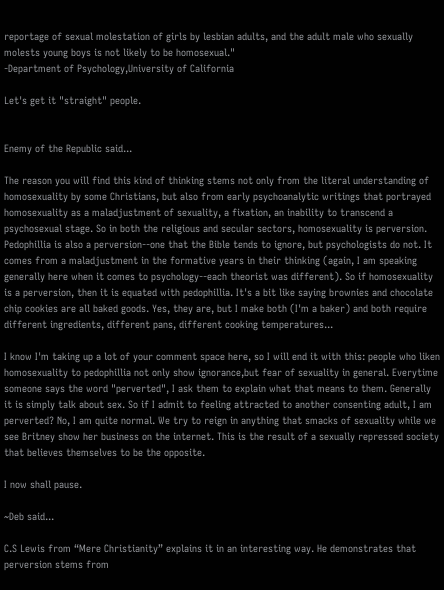reportage of sexual molestation of girls by lesbian adults, and the adult male who sexually molests young boys is not likely to be homosexual."
-Department of Psychology,University of California

Let's get it "straight" people.


Enemy of the Republic said...

The reason you will find this kind of thinking stems not only from the literal understanding of homosexuality by some Christians, but also from early psychoanalytic writings that portrayed homosexuality as a maladjustment of sexuality, a fixation, an inability to transcend a psychosexual stage. So in both the religious and secular sectors, homosexuality is perversion. Pedophillia is also a perversion--one that the Bible tends to ignore, but psychologists do not. It comes from a maladjustment in the formative years in their thinking (again, I am speaking generally here when it comes to psychology--each theorist was different). So if homosexuality is a perversion, then it is equated with pedophillia. It's a bit like saying brownies and chocolate chip cookies are all baked goods. Yes, they are, but I make both (I'm a baker) and both require different ingredients, different pans, different cooking temperatures...

I know I'm taking up a lot of your comment space here, so I will end it with this: people who liken homosexuality to pedophillia not only show ignorance,but fear of sexuality in general. Everytime someone says the word "perverted", I ask them to explain what that means to them. Generally it is simply talk about sex. So if I admit to feeling attracted to another consenting adult, I am perverted? No, I am quite normal. We try to reign in anything that smacks of sexuality while we see Britney show her business on the internet. This is the result of a sexually repressed society that believes themselves to be the opposite.

I now shall pause.

~Deb said...

C.S Lewis from “Mere Christianity” explains it in an interesting way. He demonstrates that perversion stems from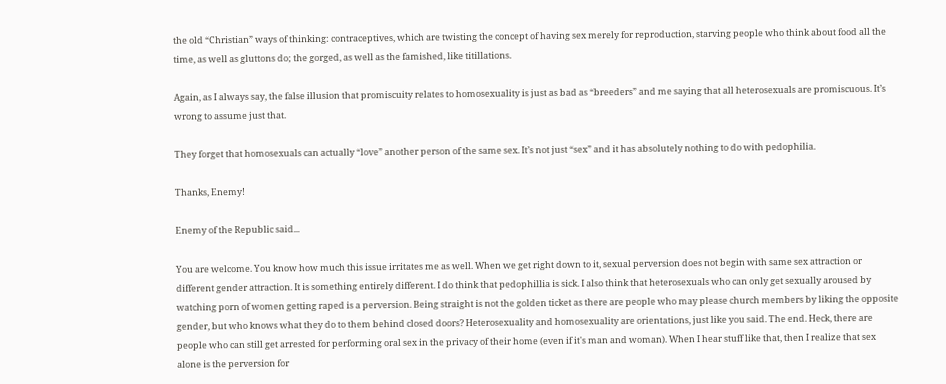the old “Christian” ways of thinking: contraceptives, which are twisting the concept of having sex merely for reproduction, starving people who think about food all the time, as well as gluttons do; the gorged, as well as the famished, like titillations.

Again, as I always say, the false illusion that promiscuity relates to homosexuality is just as bad as “breeders” and me saying that all heterosexuals are promiscuous. It’s wrong to assume just that.

They forget that homosexuals can actually “love” another person of the same sex. It’s not just “sex” and it has absolutely nothing to do with pedophilia.

Thanks, Enemy!

Enemy of the Republic said...

You are welcome. You know how much this issue irritates me as well. When we get right down to it, sexual perversion does not begin with same sex attraction or different gender attraction. It is something entirely different. I do think that pedophillia is sick. I also think that heterosexuals who can only get sexually aroused by watching porn of women getting raped is a perversion. Being straight is not the golden ticket as there are people who may please church members by liking the opposite gender, but who knows what they do to them behind closed doors? Heterosexuality and homosexuality are orientations, just like you said. The end. Heck, there are people who can still get arrested for performing oral sex in the privacy of their home (even if it's man and woman). When I hear stuff like that, then I realize that sex alone is the perversion for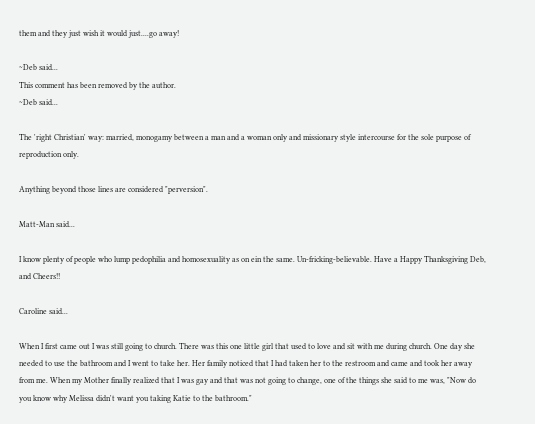them and they just wish it would just....go away!

~Deb said...
This comment has been removed by the author.
~Deb said...

The 'right Christian' way: married, monogamy between a man and a woman only and missionary style intercourse for the sole purpose of reproduction only.

Anything beyond those lines are considered "perversion".

Matt-Man said...

I know plenty of people who lump pedophilia and homosexuality as on ein the same. Un-fricking-believable. Have a Happy Thanksgiving Deb, and Cheers!!

Caroline said...

When I first came out I was still going to church. There was this one little girl that used to love and sit with me during church. One day she needed to use the bathroom and I went to take her. Her family noticed that I had taken her to the restroom and came and took her away from me. When my Mother finally realized that I was gay and that was not going to change, one of the things she said to me was, "Now do you know why Melissa didn't want you taking Katie to the bathroom."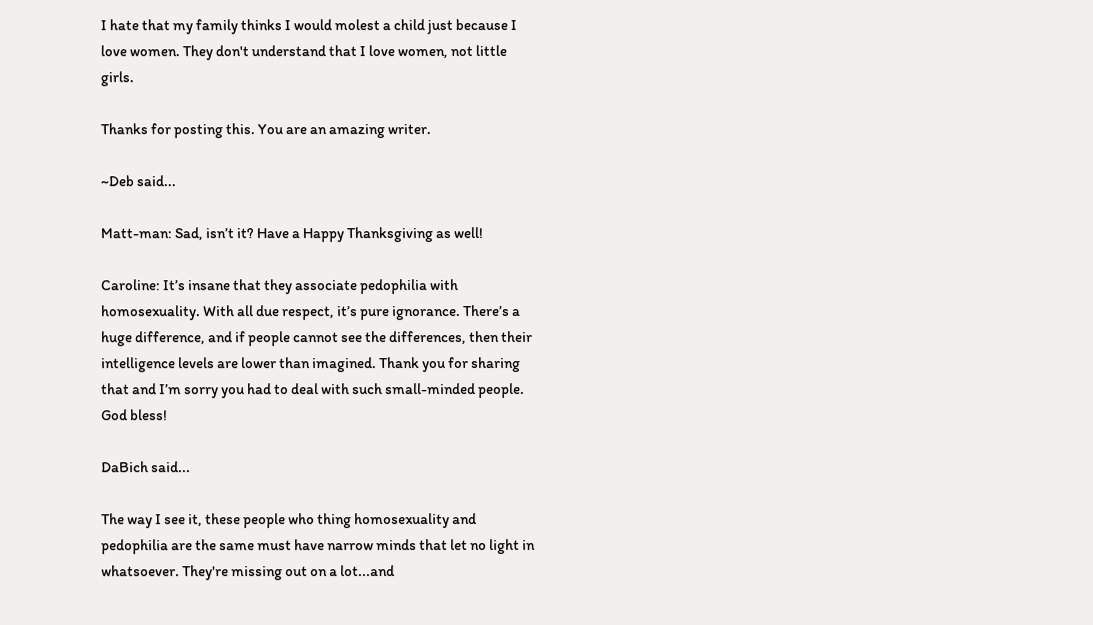I hate that my family thinks I would molest a child just because I love women. They don't understand that I love women, not little girls.

Thanks for posting this. You are an amazing writer.

~Deb said...

Matt-man: Sad, isn’t it? Have a Happy Thanksgiving as well!

Caroline: It’s insane that they associate pedophilia with homosexuality. With all due respect, it’s pure ignorance. There’s a huge difference, and if people cannot see the differences, then their intelligence levels are lower than imagined. Thank you for sharing that and I’m sorry you had to deal with such small-minded people. God bless!

DaBich said...

The way I see it, these people who thing homosexuality and pedophilia are the same must have narrow minds that let no light in whatsoever. They're missing out on a lot...and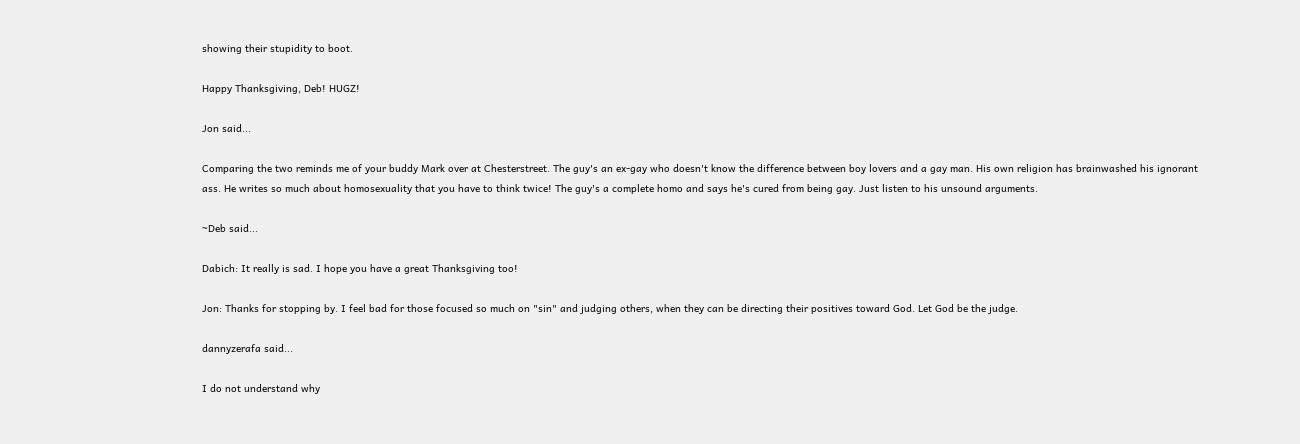showing their stupidity to boot.

Happy Thanksgiving, Deb! HUGZ!

Jon said...

Comparing the two reminds me of your buddy Mark over at Chesterstreet. The guy's an ex-gay who doesn't know the difference between boy lovers and a gay man. His own religion has brainwashed his ignorant ass. He writes so much about homosexuality that you have to think twice! The guy's a complete homo and says he's cured from being gay. Just listen to his unsound arguments.

~Deb said...

Dabich: It really is sad. I hope you have a great Thanksgiving too!

Jon: Thanks for stopping by. I feel bad for those focused so much on "sin" and judging others, when they can be directing their positives toward God. Let God be the judge.

dannyzerafa said...

I do not understand why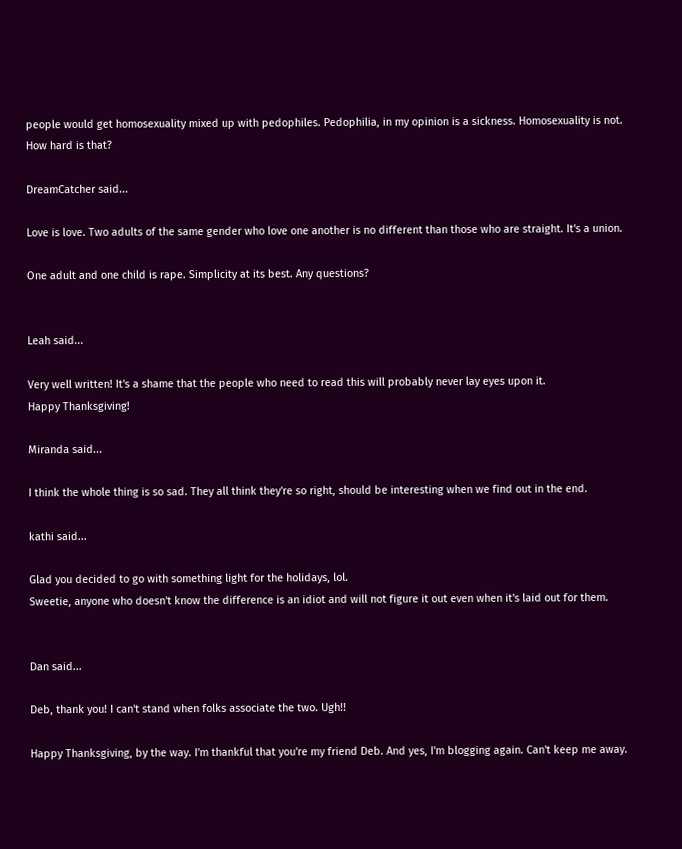people would get homosexuality mixed up with pedophiles. Pedophilia, in my opinion is a sickness. Homosexuality is not. How hard is that?

DreamCatcher said...

Love is love. Two adults of the same gender who love one another is no different than those who are straight. It's a union.

One adult and one child is rape. Simplicity at its best. Any questions?


Leah said...

Very well written! It's a shame that the people who need to read this will probably never lay eyes upon it.
Happy Thanksgiving!

Miranda said...

I think the whole thing is so sad. They all think they're so right, should be interesting when we find out in the end.

kathi said...

Glad you decided to go with something light for the holidays, lol.
Sweetie, anyone who doesn't know the difference is an idiot and will not figure it out even when it's laid out for them.


Dan said...

Deb, thank you! I can't stand when folks associate the two. Ugh!!

Happy Thanksgiving, by the way. I'm thankful that you're my friend Deb. And yes, I'm blogging again. Can't keep me away.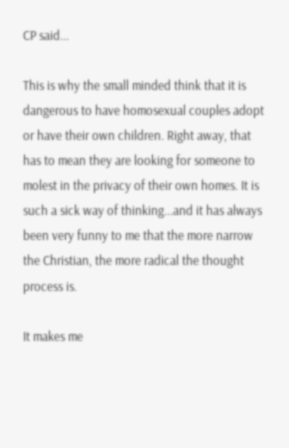CP said...

This is why the small minded think that it is dangerous to have homosexual couples adopt or have their own children. Right away, that has to mean they are looking for someone to molest in the privacy of their own homes. It is such a sick way of thinking...and it has always been very funny to me that the more narrow the Christian, the more radical the thought process is.

It makes me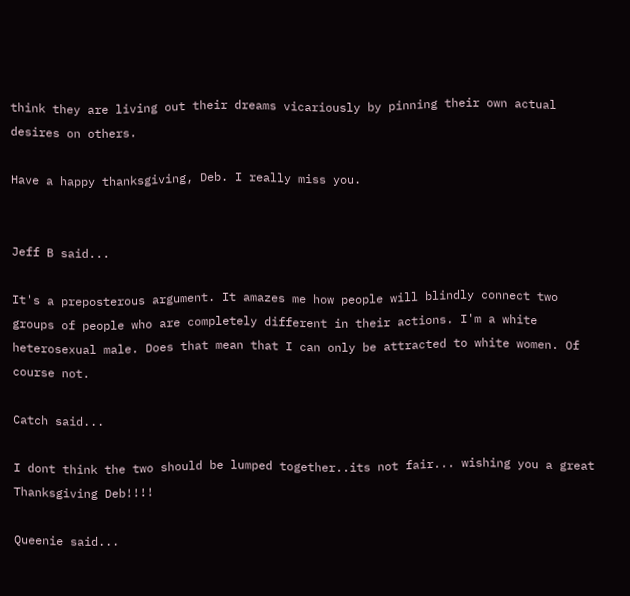think they are living out their dreams vicariously by pinning their own actual desires on others.

Have a happy thanksgiving, Deb. I really miss you.


Jeff B said...

It's a preposterous argument. It amazes me how people will blindly connect two groups of people who are completely different in their actions. I'm a white heterosexual male. Does that mean that I can only be attracted to white women. Of course not.

Catch said...

I dont think the two should be lumped together..its not fair... wishing you a great Thanksgiving Deb!!!!

Queenie said...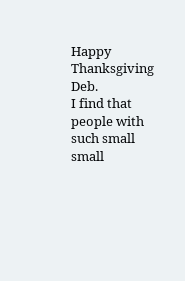Happy Thanksgiving Deb.
I find that people with such small small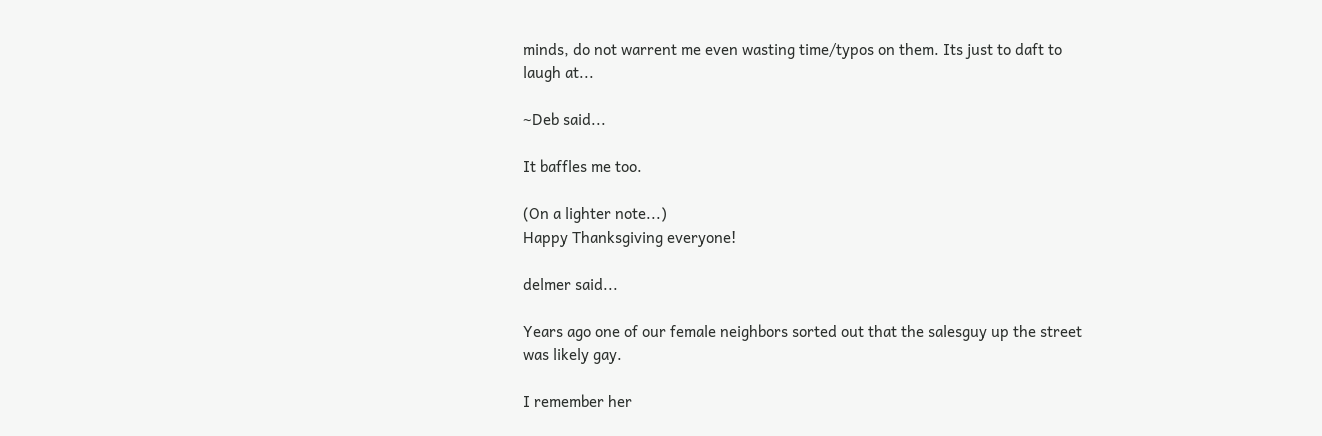minds, do not warrent me even wasting time/typos on them. Its just to daft to laugh at...

~Deb said...

It baffles me too.

(On a lighter note...)
Happy Thanksgiving everyone!

delmer said...

Years ago one of our female neighbors sorted out that the salesguy up the street was likely gay.

I remember her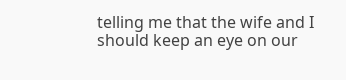telling me that the wife and I should keep an eye on our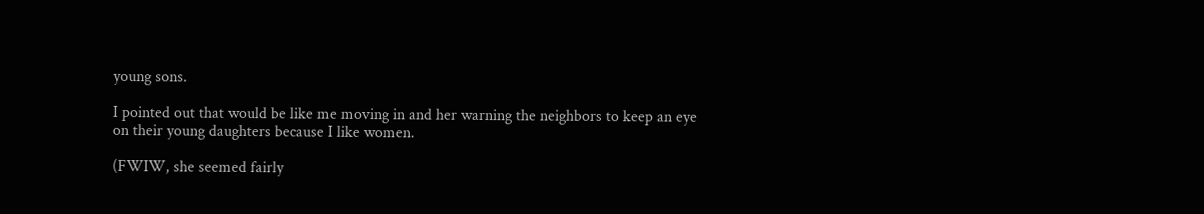young sons.

I pointed out that would be like me moving in and her warning the neighbors to keep an eye on their young daughters because I like women.

(FWIW, she seemed fairly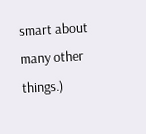smart about many other things.)